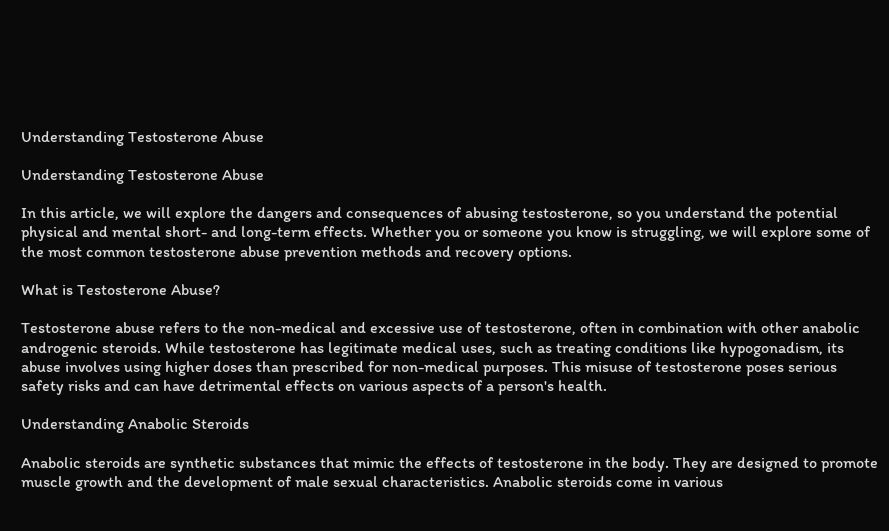Understanding Testosterone Abuse

Understanding Testosterone Abuse

In this article, we will explore the dangers and consequences of abusing testosterone, so you understand the potential physical and mental short- and long-term effects. Whether you or someone you know is struggling, we will explore some of the most common testosterone abuse prevention methods and recovery options.

What is Testosterone Abuse?

Testosterone abuse refers to the non-medical and excessive use of testosterone, often in combination with other anabolic androgenic steroids. While testosterone has legitimate medical uses, such as treating conditions like hypogonadism, its abuse involves using higher doses than prescribed for non-medical purposes. This misuse of testosterone poses serious safety risks and can have detrimental effects on various aspects of a person's health.

Understanding Anabolic Steroids

Anabolic steroids are synthetic substances that mimic the effects of testosterone in the body. They are designed to promote muscle growth and the development of male sexual characteristics. Anabolic steroids come in various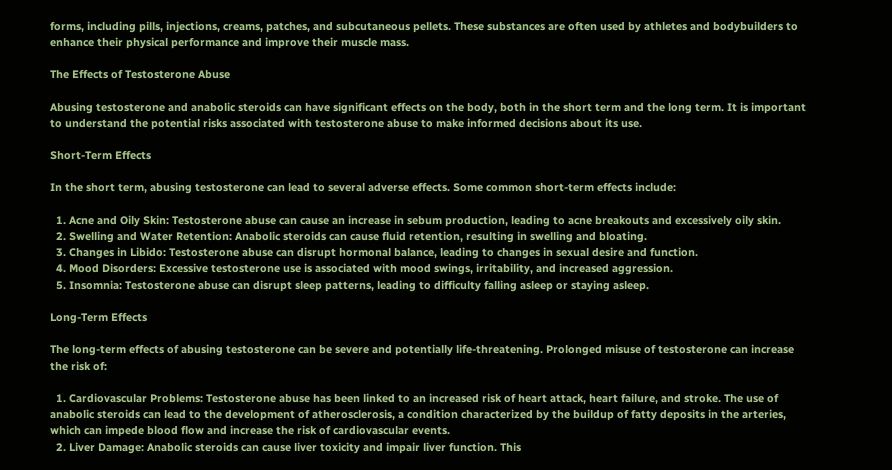forms, including pills, injections, creams, patches, and subcutaneous pellets. These substances are often used by athletes and bodybuilders to enhance their physical performance and improve their muscle mass.

The Effects of Testosterone Abuse

Abusing testosterone and anabolic steroids can have significant effects on the body, both in the short term and the long term. It is important to understand the potential risks associated with testosterone abuse to make informed decisions about its use.

Short-Term Effects

In the short term, abusing testosterone can lead to several adverse effects. Some common short-term effects include:

  1. Acne and Oily Skin: Testosterone abuse can cause an increase in sebum production, leading to acne breakouts and excessively oily skin.
  2. Swelling and Water Retention: Anabolic steroids can cause fluid retention, resulting in swelling and bloating.
  3. Changes in Libido: Testosterone abuse can disrupt hormonal balance, leading to changes in sexual desire and function.
  4. Mood Disorders: Excessive testosterone use is associated with mood swings, irritability, and increased aggression.
  5. Insomnia: Testosterone abuse can disrupt sleep patterns, leading to difficulty falling asleep or staying asleep.

Long-Term Effects

The long-term effects of abusing testosterone can be severe and potentially life-threatening. Prolonged misuse of testosterone can increase the risk of:

  1. Cardiovascular Problems: Testosterone abuse has been linked to an increased risk of heart attack, heart failure, and stroke. The use of anabolic steroids can lead to the development of atherosclerosis, a condition characterized by the buildup of fatty deposits in the arteries, which can impede blood flow and increase the risk of cardiovascular events.
  2. Liver Damage: Anabolic steroids can cause liver toxicity and impair liver function. This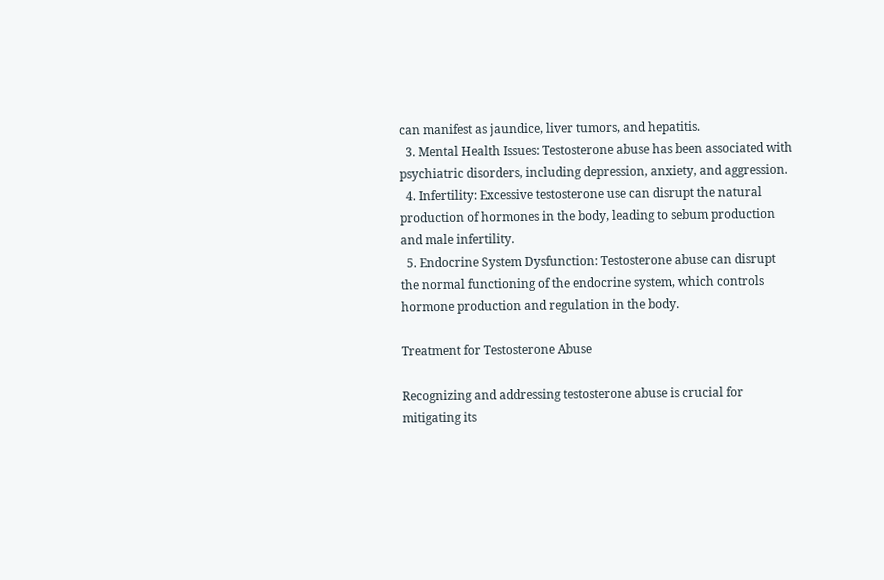can manifest as jaundice, liver tumors, and hepatitis.
  3. Mental Health Issues: Testosterone abuse has been associated with psychiatric disorders, including depression, anxiety, and aggression.
  4. Infertility: Excessive testosterone use can disrupt the natural production of hormones in the body, leading to sebum production and male infertility.
  5. Endocrine System Dysfunction: Testosterone abuse can disrupt the normal functioning of the endocrine system, which controls hormone production and regulation in the body.

Treatment for Testosterone Abuse

Recognizing and addressing testosterone abuse is crucial for mitigating its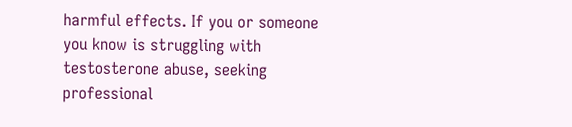harmful effects. If you or someone you know is struggling with testosterone abuse, seeking professional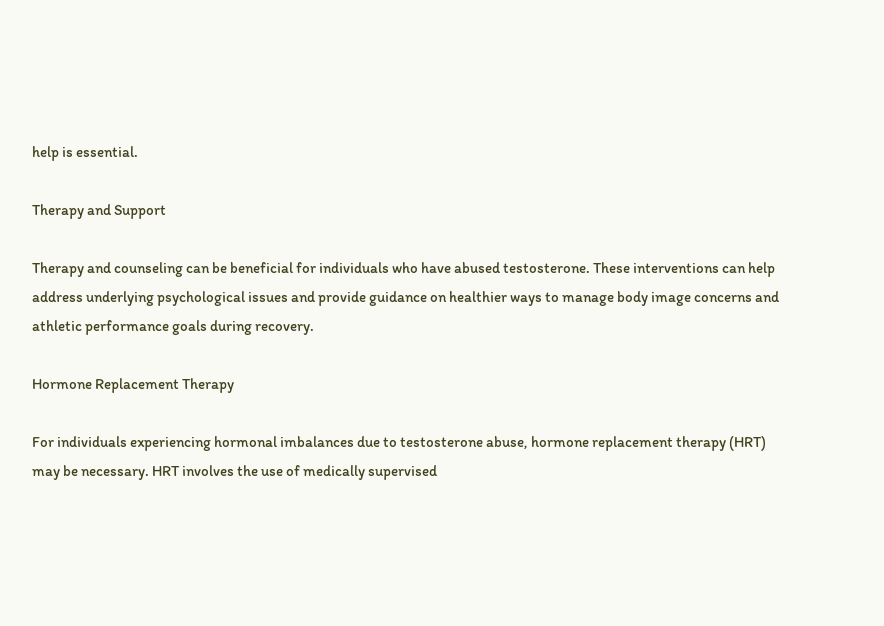help is essential.

Therapy and Support

Therapy and counseling can be beneficial for individuals who have abused testosterone. These interventions can help address underlying psychological issues and provide guidance on healthier ways to manage body image concerns and athletic performance goals during recovery.

Hormone Replacement Therapy

For individuals experiencing hormonal imbalances due to testosterone abuse, hormone replacement therapy (HRT) may be necessary. HRT involves the use of medically supervised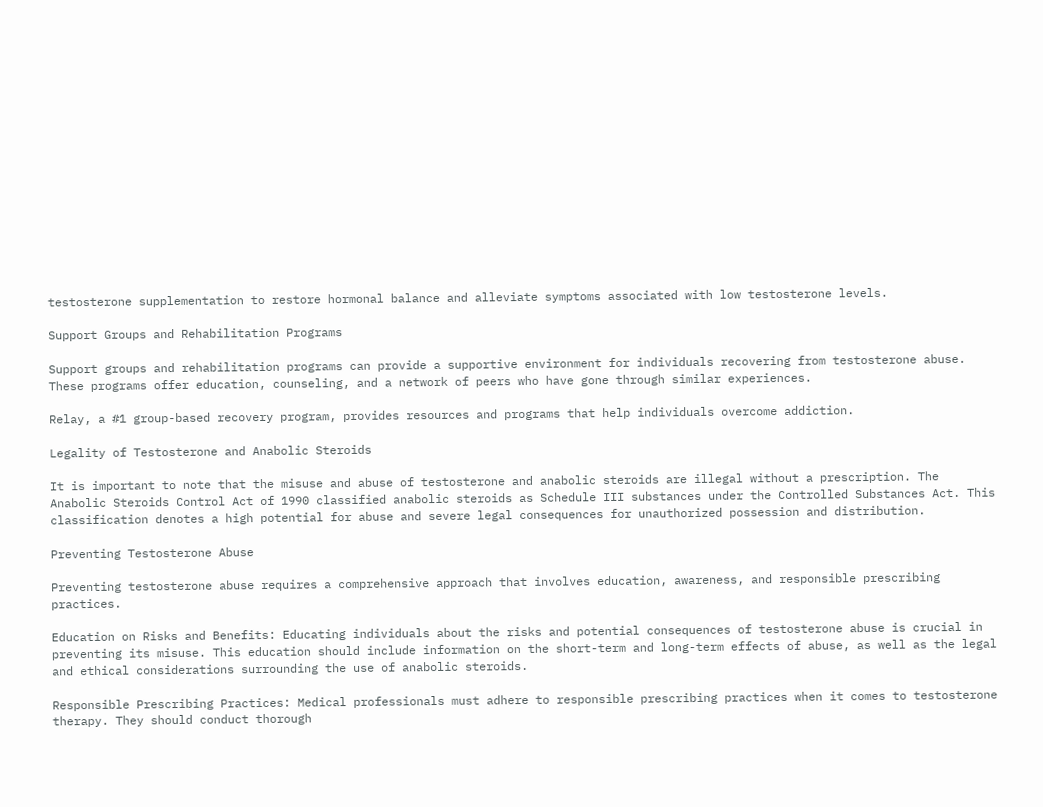testosterone supplementation to restore hormonal balance and alleviate symptoms associated with low testosterone levels.

Support Groups and Rehabilitation Programs

Support groups and rehabilitation programs can provide a supportive environment for individuals recovering from testosterone abuse. These programs offer education, counseling, and a network of peers who have gone through similar experiences.

Relay, a #1 group-based recovery program, provides resources and programs that help individuals overcome addiction.

Legality of Testosterone and Anabolic Steroids

It is important to note that the misuse and abuse of testosterone and anabolic steroids are illegal without a prescription. The Anabolic Steroids Control Act of 1990 classified anabolic steroids as Schedule III substances under the Controlled Substances Act. This classification denotes a high potential for abuse and severe legal consequences for unauthorized possession and distribution.

Preventing Testosterone Abuse

Preventing testosterone abuse requires a comprehensive approach that involves education, awareness, and responsible prescribing practices.

Education on Risks and Benefits: Educating individuals about the risks and potential consequences of testosterone abuse is crucial in preventing its misuse. This education should include information on the short-term and long-term effects of abuse, as well as the legal and ethical considerations surrounding the use of anabolic steroids.

Responsible Prescribing Practices: Medical professionals must adhere to responsible prescribing practices when it comes to testosterone therapy. They should conduct thorough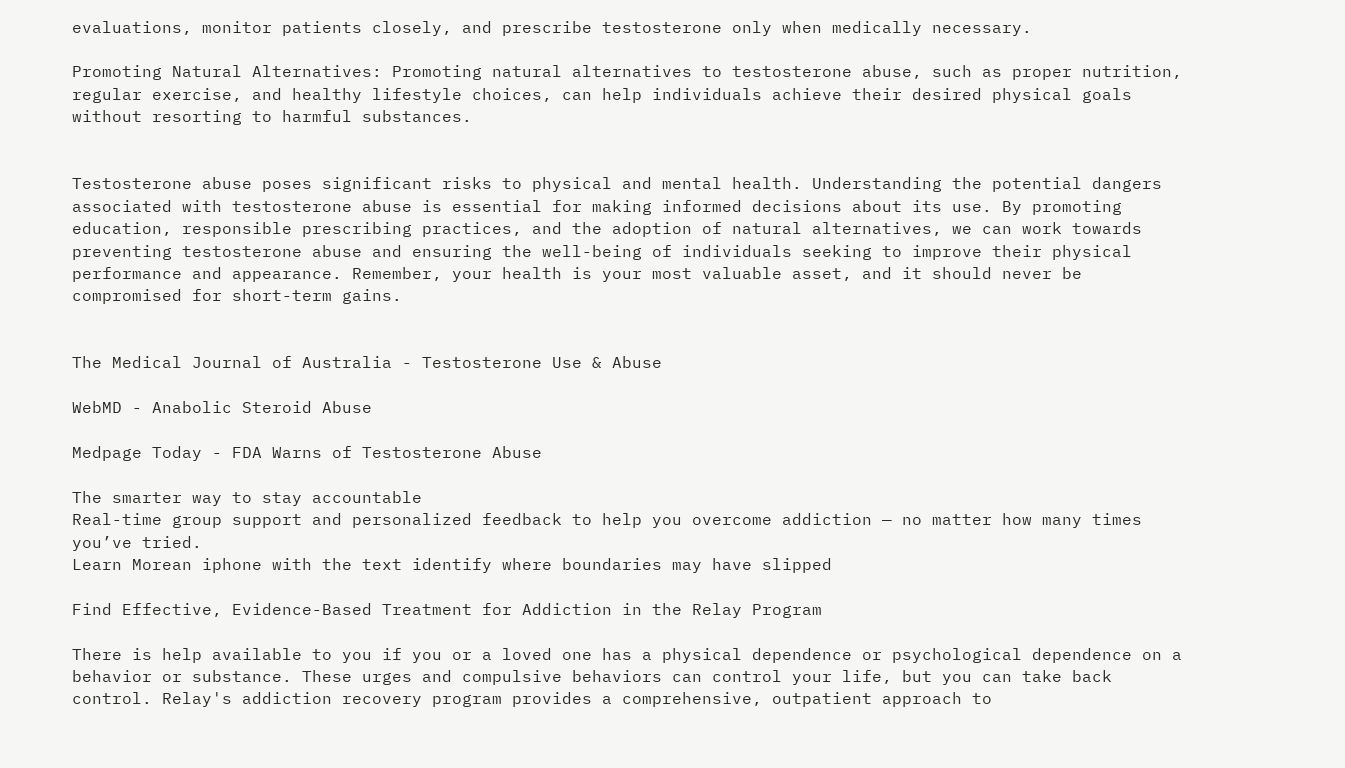evaluations, monitor patients closely, and prescribe testosterone only when medically necessary.

Promoting Natural Alternatives: Promoting natural alternatives to testosterone abuse, such as proper nutrition, regular exercise, and healthy lifestyle choices, can help individuals achieve their desired physical goals without resorting to harmful substances.


Testosterone abuse poses significant risks to physical and mental health. Understanding the potential dangers associated with testosterone abuse is essential for making informed decisions about its use. By promoting education, responsible prescribing practices, and the adoption of natural alternatives, we can work towards preventing testosterone abuse and ensuring the well-being of individuals seeking to improve their physical performance and appearance. Remember, your health is your most valuable asset, and it should never be compromised for short-term gains.


The Medical Journal of Australia - Testosterone Use & Abuse

WebMD - Anabolic Steroid Abuse

Medpage Today - FDA Warns of Testosterone Abuse

The smarter way to stay accountable
Real-time group support and personalized feedback to help you overcome addiction — no matter how many times you’ve tried.
Learn Morean iphone with the text identify where boundaries may have slipped

Find Effective, Evidence-Based Treatment for Addiction in the Relay Program

There is help available to you if you or a loved one has a physical dependence or psychological dependence on a behavior or substance. These urges and compulsive behaviors can control your life, but you can take back control. Relay's addiction recovery program provides a comprehensive, outpatient approach to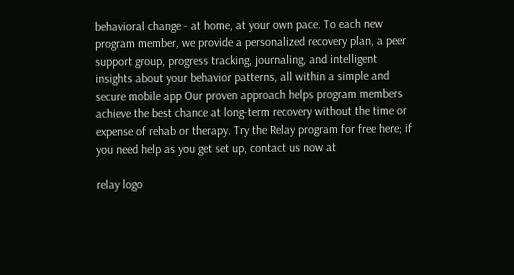behavioral change - at home, at your own pace. To each new program member, we provide a personalized recovery plan, a peer support group, progress tracking, journaling, and intelligent insights about your behavior patterns, all within a simple and secure mobile app Our proven approach helps program members achieve the best chance at long-term recovery without the time or expense of rehab or therapy. Try the Relay program for free here; if you need help as you get set up, contact us now at

relay logo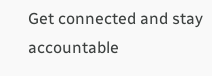Get connected and stay accountable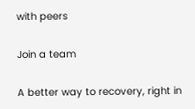with peers

Join a team

A better way to recovery, right in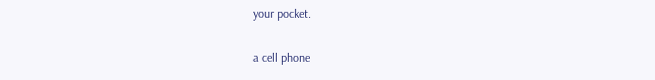your pocket.

a cell phone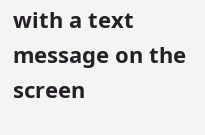with a text message on the screen